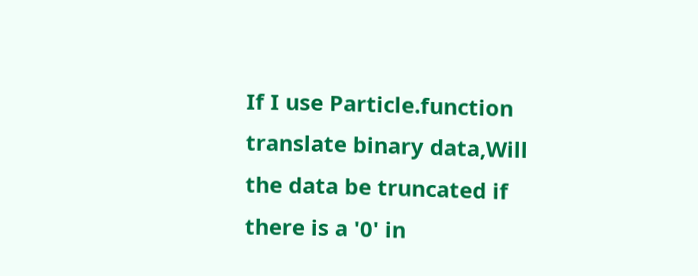If I use Particle.function translate binary data,Will the data be truncated if there is a '0' in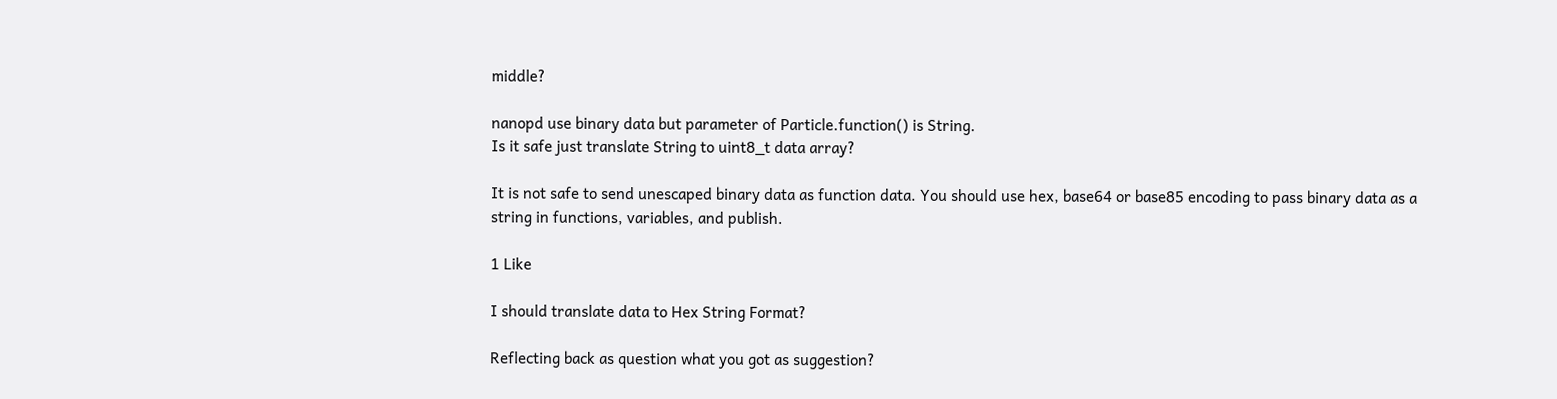middle?

nanopd use binary data but parameter of Particle.function() is String.
Is it safe just translate String to uint8_t data array?

It is not safe to send unescaped binary data as function data. You should use hex, base64 or base85 encoding to pass binary data as a string in functions, variables, and publish.

1 Like

I should translate data to Hex String Format?

Reflecting back as question what you got as suggestion?